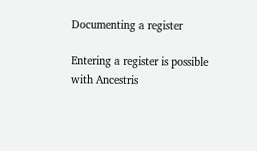Documenting a register

Entering a register is possible with Ancestris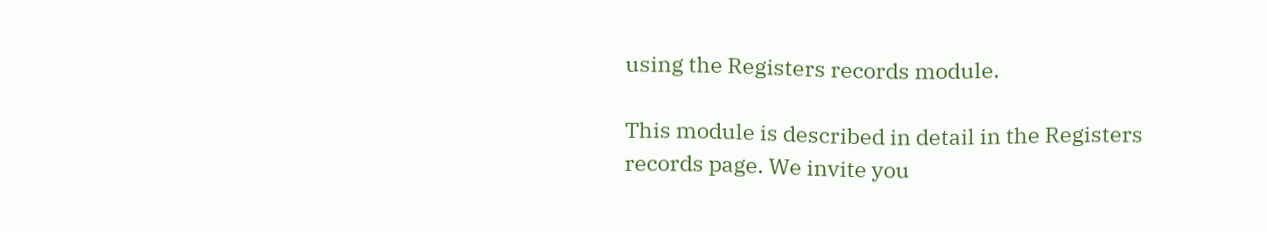using the Registers records module.

This module is described in detail in the Registers records page. We invite you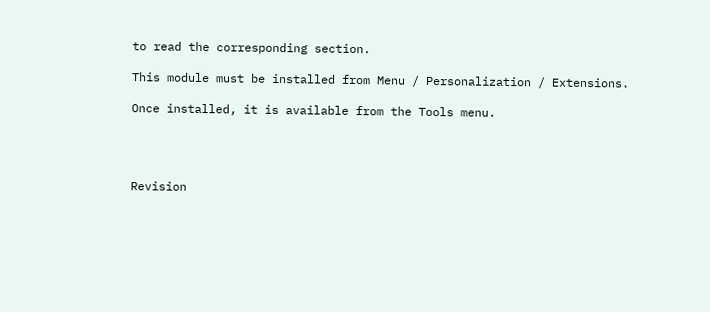to read the corresponding section.

This module must be installed from Menu / Personalization / Extensions.

Once installed, it is available from the Tools menu.




Revision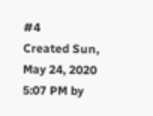#4
Created Sun, May 24, 2020 5:07 PM by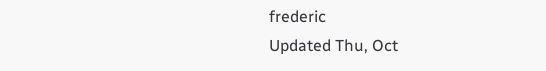frederic
Updated Thu, Oct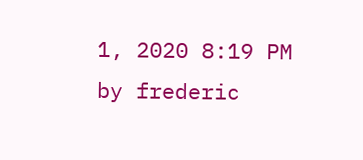1, 2020 8:19 PM by frederic